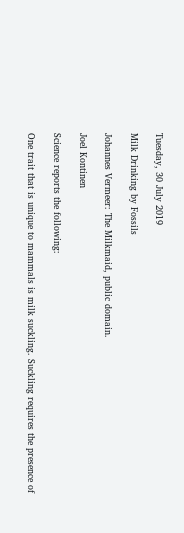Tuesday, 30 July 2019

Milk Drinking by Fossils

Johannes Vermeer: The Milkmaid, public domain.

Joel Kontinen

Science reports the following:

One trait that is unique to mammals is milk suckling. Suckling requires the presence of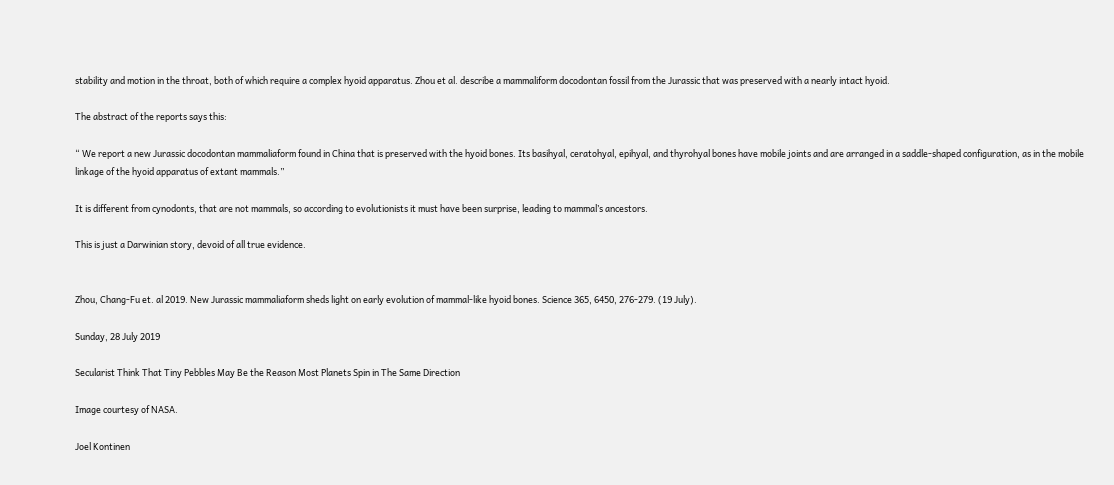stability and motion in the throat, both of which require a complex hyoid apparatus. Zhou et al. describe a mammaliform docodontan fossil from the Jurassic that was preserved with a nearly intact hyoid.

The abstract of the reports says this:

“ We report a new Jurassic docodontan mammaliaform found in China that is preserved with the hyoid bones. Its basihyal, ceratohyal, epihyal, and thyrohyal bones have mobile joints and are arranged in a saddle-shaped configuration, as in the mobile linkage of the hyoid apparatus of extant mammals.”

It is different from cynodonts, that are not mammals, so according to evolutionists it must have been surprise, leading to mammal’s ancestors.

This is just a Darwinian story, devoid of all true evidence.


Zhou, Chang-Fu et. al 2019. New Jurassic mammaliaform sheds light on early evolution of mammal-like hyoid bones. Science 365, 6450, 276-279. (19 July).

Sunday, 28 July 2019

Secularist Think That Tiny Pebbles May Be the Reason Most Planets Spin in The Same Direction

Image courtesy of NASA.

Joel Kontinen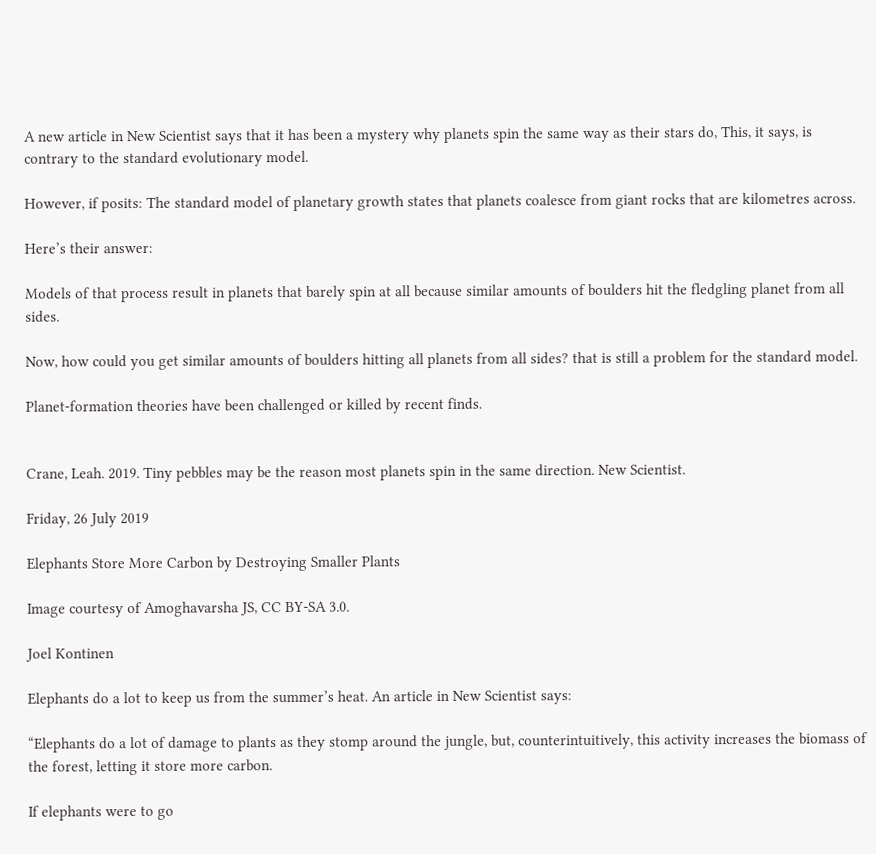A new article in New Scientist says that it has been a mystery why planets spin the same way as their stars do, This, it says, is contrary to the standard evolutionary model.

However, if posits: The standard model of planetary growth states that planets coalesce from giant rocks that are kilometres across.

Here’s their answer:

Models of that process result in planets that barely spin at all because similar amounts of boulders hit the fledgling planet from all sides.

Now, how could you get similar amounts of boulders hitting all planets from all sides? that is still a problem for the standard model.

Planet-formation theories have been challenged or killed by recent finds.


Crane, Leah. 2019. Tiny pebbles may be the reason most planets spin in the same direction. New Scientist.

Friday, 26 July 2019

Elephants Store More Carbon by Destroying Smaller Plants

Image courtesy of Amoghavarsha JS, CC BY-SA 3.0.

Joel Kontinen

Elephants do a lot to keep us from the summer’s heat. An article in New Scientist says:

“Elephants do a lot of damage to plants as they stomp around the jungle, but, counterintuitively, this activity increases the biomass of the forest, letting it store more carbon.

If elephants were to go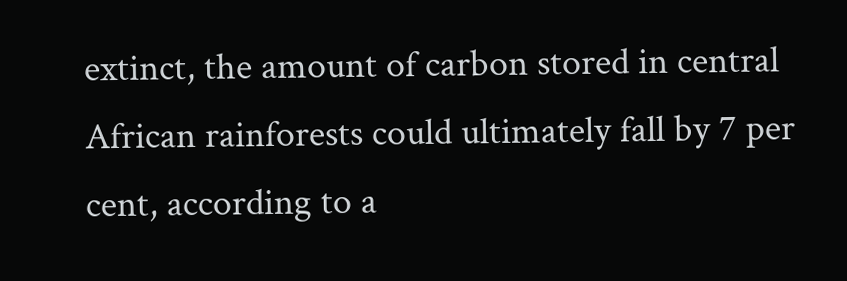extinct, the amount of carbon stored in central African rainforests could ultimately fall by 7 per cent, according to a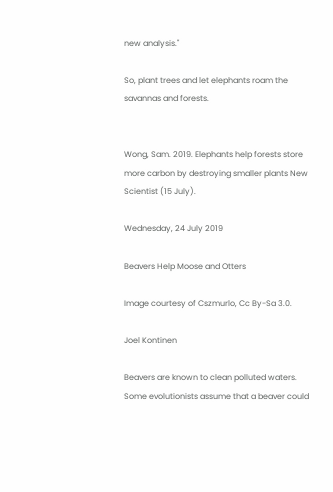new analysis."

So, plant trees and let elephants roam the savannas and forests.


Wong, Sam. 2019. Elephants help forests store more carbon by destroying smaller plants New Scientist (15 July).

Wednesday, 24 July 2019

Beavers Help Moose and Otters

Image courtesy of Cszmurlo, Cc By-Sa 3.0.

Joel Kontinen

Beavers are known to clean polluted waters. Some evolutionists assume that a beaver could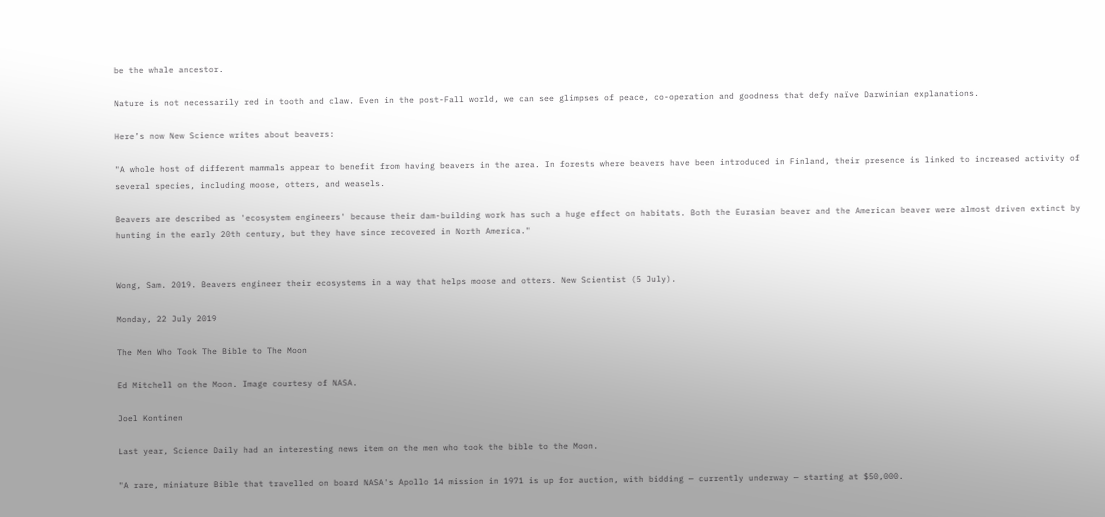be the whale ancestor.

Nature is not necessarily red in tooth and claw. Even in the post-Fall world, we can see glimpses of peace, co-operation and goodness that defy naïve Darwinian explanations.

Here’s now New Science writes about beavers:

"A whole host of different mammals appear to benefit from having beavers in the area. In forests where beavers have been introduced in Finland, their presence is linked to increased activity of several species, including moose, otters, and weasels.

Beavers are described as 'ecosystem engineers' because their dam-building work has such a huge effect on habitats. Both the Eurasian beaver and the American beaver were almost driven extinct by hunting in the early 20th century, but they have since recovered in North America."


Wong, Sam. 2019. Beavers engineer their ecosystems in a way that helps moose and otters. New Scientist (5 July).

Monday, 22 July 2019

The Men Who Took The Bible to The Moon

Ed Mitchell on the Moon. Image courtesy of NASA.

Joel Kontinen

Last year, Science Daily had an interesting news item on the men who took the bible to the Moon.

"A rare, miniature Bible that travelled on board NASA's Apollo 14 mission in 1971 is up for auction, with bidding — currently underway — starting at $50,000.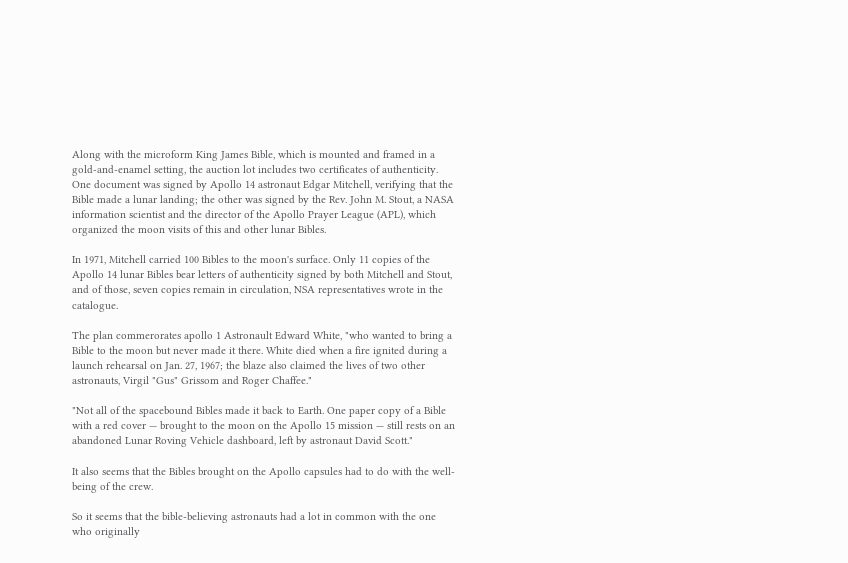Along with the microform King James Bible, which is mounted and framed in a gold-and-enamel setting, the auction lot includes two certificates of authenticity. One document was signed by Apollo 14 astronaut Edgar Mitchell, verifying that the Bible made a lunar landing; the other was signed by the Rev. John M. Stout, a NASA information scientist and the director of the Apollo Prayer League (APL), which organized the moon visits of this and other lunar Bibles.

In 1971, Mitchell carried 100 Bibles to the moon's surface. Only 11 copies of the Apollo 14 lunar Bibles bear letters of authenticity signed by both Mitchell and Stout, and of those, seven copies remain in circulation, NSA representatives wrote in the catalogue.

The plan commerorates apollo 1 Astronault Edward White, "who wanted to bring a Bible to the moon but never made it there. White died when a fire ignited during a launch rehearsal on Jan. 27, 1967; the blaze also claimed the lives of two other astronauts, Virgil "Gus" Grissom and Roger Chaffee."

"Not all of the spacebound Bibles made it back to Earth. One paper copy of a Bible with a red cover — brought to the moon on the Apollo 15 mission — still rests on an abandoned Lunar Roving Vehicle dashboard, left by astronaut David Scott."

It also seems that the Bibles brought on the Apollo capsules had to do with the well-being of the crew.

So it seems that the bible-believing astronauts had a lot in common with the one who originally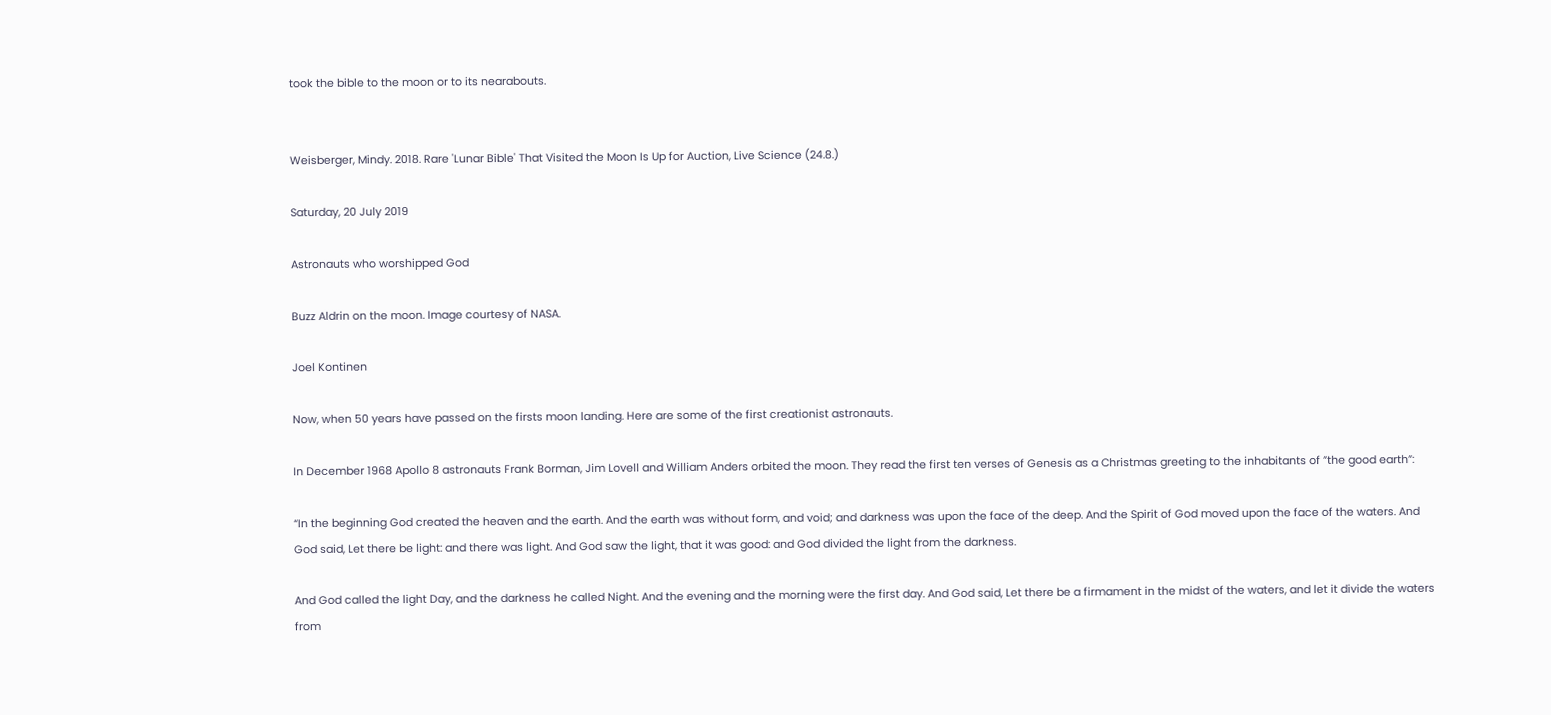took the bible to the moon or to its nearabouts.


Weisberger, Mindy. 2018. Rare 'Lunar Bible' That Visited the Moon Is Up for Auction, Live Science (24.8.)

Saturday, 20 July 2019

Astronauts who worshipped God

Buzz Aldrin on the moon. Image courtesy of NASA.

Joel Kontinen

Now, when 50 years have passed on the firsts moon landing. Here are some of the first creationist astronauts.

In December 1968 Apollo 8 astronauts Frank Borman, Jim Lovell and William Anders orbited the moon. They read the first ten verses of Genesis as a Christmas greeting to the inhabitants of ”the good earth”:

“In the beginning God created the heaven and the earth. And the earth was without form, and void; and darkness was upon the face of the deep. And the Spirit of God moved upon the face of the waters. And God said, Let there be light: and there was light. And God saw the light, that it was good: and God divided the light from the darkness.

And God called the light Day, and the darkness he called Night. And the evening and the morning were the first day. And God said, Let there be a firmament in the midst of the waters, and let it divide the waters from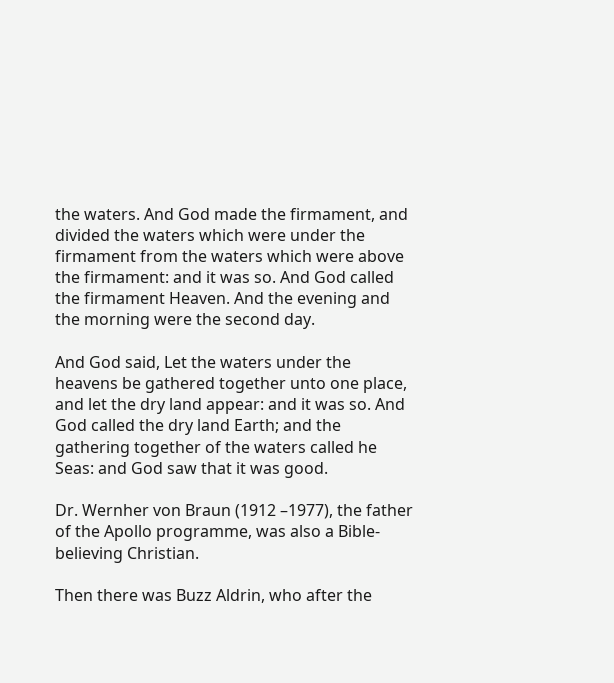the waters. And God made the firmament, and divided the waters which were under the firmament from the waters which were above the firmament: and it was so. And God called the firmament Heaven. And the evening and the morning were the second day.

And God said, Let the waters under the heavens be gathered together unto one place, and let the dry land appear: and it was so. And God called the dry land Earth; and the gathering together of the waters called he Seas: and God saw that it was good.

Dr. Wernher von Braun (1912 –1977), the father of the Apollo programme, was also a Bible-believing Christian.

Then there was Buzz Aldrin, who after the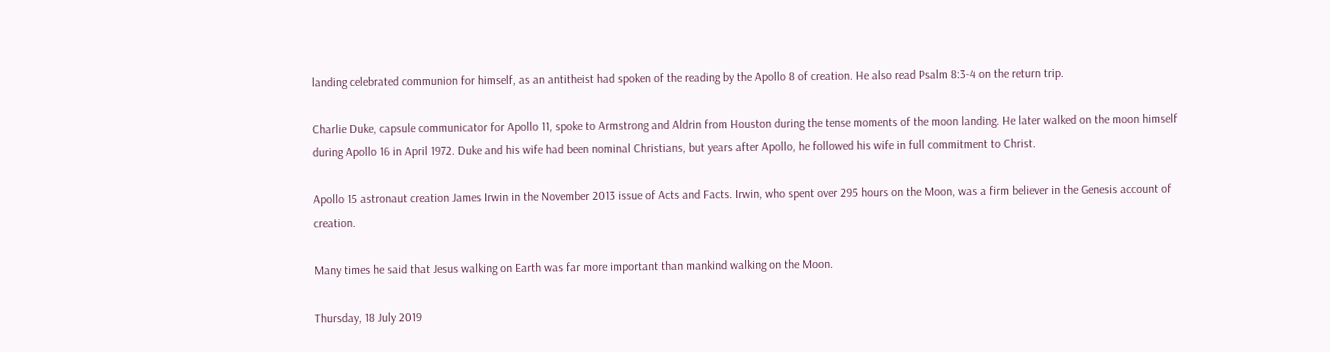landing celebrated communion for himself, as an antitheist had spoken of the reading by the Apollo 8 of creation. He also read Psalm 8:3-4 on the return trip.

Charlie Duke, capsule communicator for Apollo 11, spoke to Armstrong and Aldrin from Houston during the tense moments of the moon landing. He later walked on the moon himself during Apollo 16 in April 1972. Duke and his wife had been nominal Christians, but years after Apollo, he followed his wife in full commitment to Christ.

Apollo 15 astronaut creation James Irwin in the November 2013 issue of Acts and Facts. Irwin, who spent over 295 hours on the Moon, was a firm believer in the Genesis account of creation.

Many times he said that Jesus walking on Earth was far more important than mankind walking on the Moon.

Thursday, 18 July 2019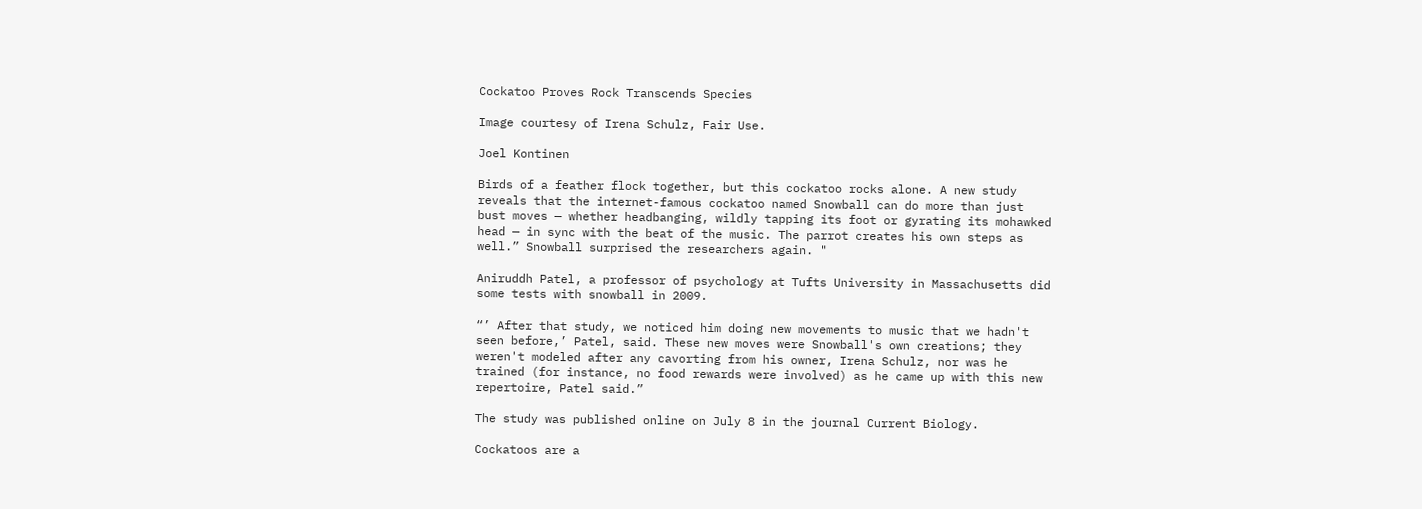Cockatoo Proves Rock Transcends Species

Image courtesy of Irena Schulz, Fair Use.

Joel Kontinen

Birds of a feather flock together, but this cockatoo rocks alone. A new study reveals that the internet-famous cockatoo named Snowball can do more than just bust moves — whether headbanging, wildly tapping its foot or gyrating its mohawked head — in sync with the beat of the music. The parrot creates his own steps as well.” Snowball surprised the researchers again. "

Aniruddh Patel, a professor of psychology at Tufts University in Massachusetts did some tests with snowball in 2009.

“’ After that study, we noticed him doing new movements to music that we hadn't seen before,’ Patel, said. These new moves were Snowball's own creations; they weren't modeled after any cavorting from his owner, Irena Schulz, nor was he trained (for instance, no food rewards were involved) as he came up with this new repertoire, Patel said.”

The study was published online on July 8 in the journal Current Biology.

Cockatoos are a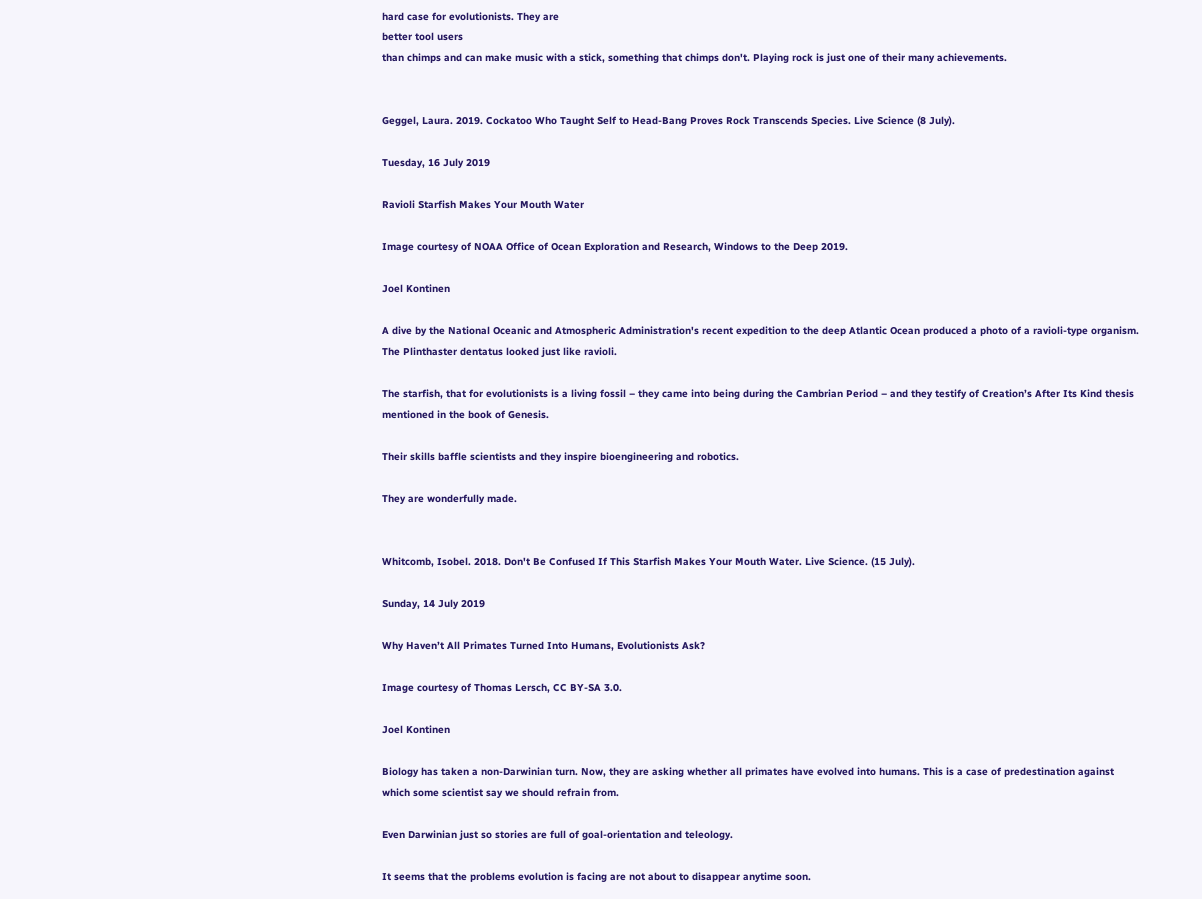hard case for evolutionists. They are
better tool users
than chimps and can make music with a stick, something that chimps don't. Playing rock is just one of their many achievements.


Geggel, Laura. 2019. Cockatoo Who Taught Self to Head-Bang Proves Rock Transcends Species. Live Science (8 July).

Tuesday, 16 July 2019

Ravioli Starfish Makes Your Mouth Water

Image courtesy of NOAA Office of Ocean Exploration and Research, Windows to the Deep 2019.

Joel Kontinen

A dive by the National Oceanic and Atmospheric Administration's recent expedition to the deep Atlantic Ocean produced a photo of a ravioli-type organism. The Plinthaster dentatus looked just like ravioli.

The starfish, that for evolutionists is a living fossil – they came into being during the Cambrian Period – and they testify of Creation’s After Its Kind thesis mentioned in the book of Genesis.

Their skills baffle scientists and they inspire bioengineering and robotics.

They are wonderfully made.


Whitcomb, Isobel. 2018. Don't Be Confused If This Starfish Makes Your Mouth Water. Live Science. (15 July).

Sunday, 14 July 2019

Why Haven’t All Primates Turned Into Humans, Evolutionists Ask?

Image courtesy of Thomas Lersch, CC BY-SA 3.0.

Joel Kontinen

Biology has taken a non-Darwinian turn. Now, they are asking whether all primates have evolved into humans. This is a case of predestination against which some scientist say we should refrain from.

Even Darwinian just so stories are full of goal-orientation and teleology.

It seems that the problems evolution is facing are not about to disappear anytime soon.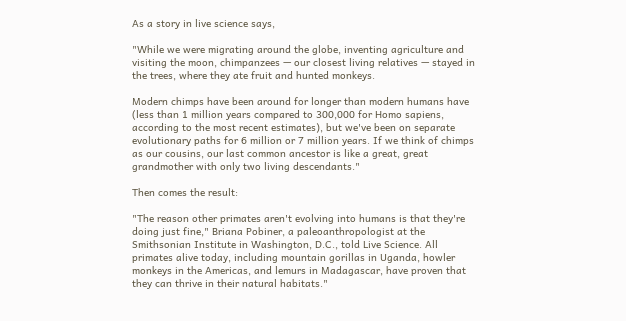As a story in live science says,

"While we were migrating around the globe, inventing agriculture and visiting the moon, chimpanzees — our closest living relatives — stayed in the trees, where they ate fruit and hunted monkeys.

Modern chimps have been around for longer than modern humans have (less than 1 million years compared to 300,000 for Homo sapiens, according to the most recent estimates), but we've been on separate evolutionary paths for 6 million or 7 million years. If we think of chimps as our cousins, our last common ancestor is like a great, great grandmother with only two living descendants."

Then comes the result:

"The reason other primates aren't evolving into humans is that they're doing just fine," Briana Pobiner, a paleoanthropologist at the Smithsonian Institute in Washington, D.C., told Live Science. All primates alive today, including mountain gorillas in Uganda, howler monkeys in the Americas, and lemurs in Madagascar, have proven that they can thrive in their natural habitats."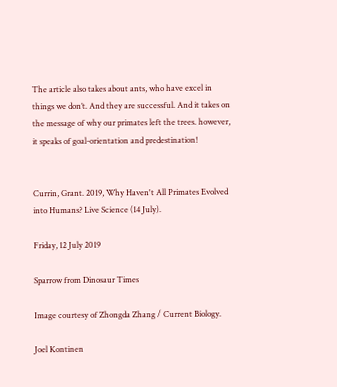The article also takes about ants, who have excel in things we don’t. And they are successful. And it takes on the message of why our primates left the trees. however, it speaks of goal-orientation and predestination!


Currin, Grant. 2019, Why Haven't All Primates Evolved into Humans? Live Science (14 July).

Friday, 12 July 2019

Sparrow from Dinosaur Times

Image courtesy of Zhongda Zhang / Current Biology.

Joel Kontinen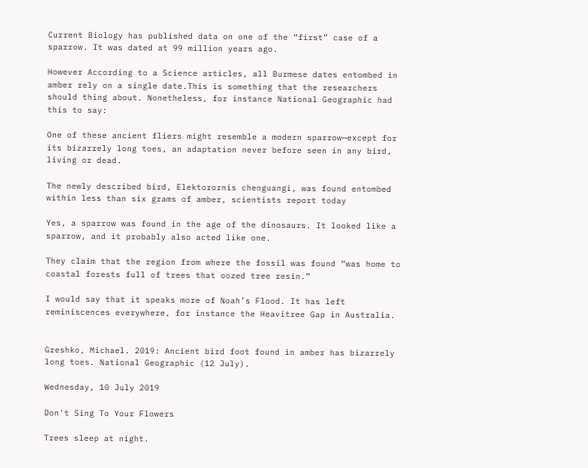Current Biology has published data on one of the “first” case of a sparrow. It was dated at 99 million years ago.

However According to a Science articles, all Burmese dates entombed in amber rely on a single date.This is something that the researchers should thing about. Nonetheless, for instance National Geographic had this to say:

One of these ancient fliers might resemble a modern sparrow—except for its bizarrely long toes, an adaptation never before seen in any bird, living or dead.

The newly described bird, Elektorornis chenguangi, was found entombed within less than six grams of amber, scientists report today

Yes, a sparrow was found in the age of the dinosaurs. It looked like a sparrow, and it probably also acted like one.

They claim that the region from where the fossil was found “was home to coastal forests full of trees that oozed tree resin.”

I would say that it speaks more of Noah’s Flood. It has left reminiscences everywhere, for instance the Heavitree Gap in Australia.


Greshko, Michael. 2019: Ancient bird foot found in amber has bizarrely long toes. National Geographic (12 July).

Wednesday, 10 July 2019

Don't Sing To Your Flowers

Trees sleep at night.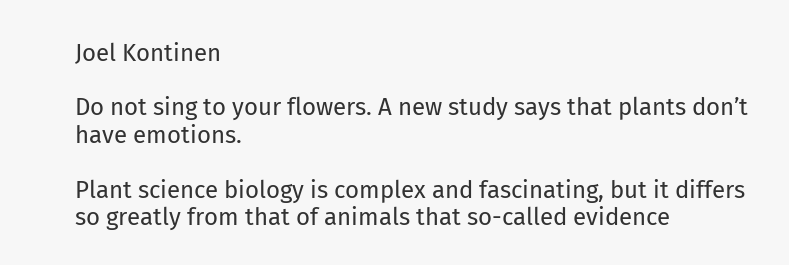Joel Kontinen

Do not sing to your flowers. A new study says that plants don’t have emotions.

Plant science biology is complex and fascinating, but it differs so greatly from that of animals that so-called evidence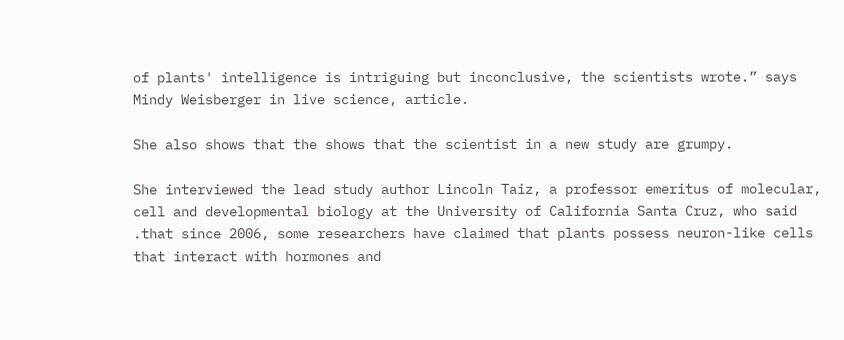of plants' intelligence is intriguing but inconclusive, the scientists wrote.” says Mindy Weisberger in live science, article.

She also shows that the shows that the scientist in a new study are grumpy.

She interviewed the lead study author Lincoln Taiz, a professor emeritus of molecular, cell and developmental biology at the University of California Santa Cruz, who said .that since 2006, some researchers have claimed that plants possess neuron-like cells that interact with hormones and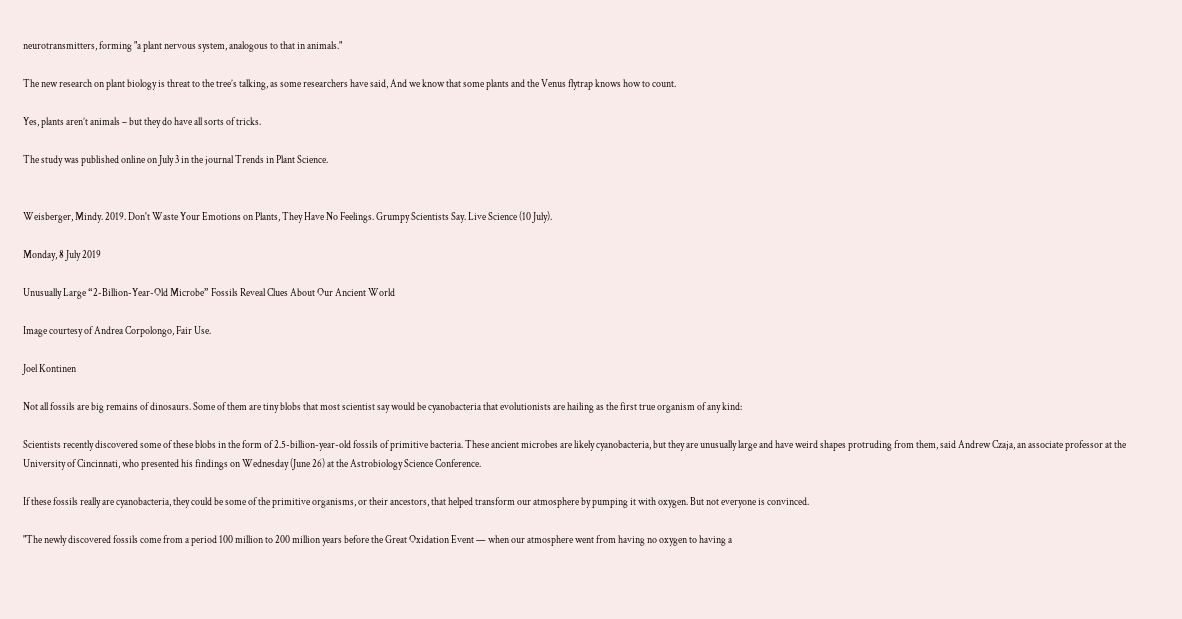neurotransmitters, forming "a plant nervous system, analogous to that in animals."

The new research on plant biology is threat to the tree’s talking, as some researchers have said, And we know that some plants and the Venus flytrap knows how to count.

Yes, plants aren’t animals – but they do have all sorts of tricks.

The study was published online on July 3 in the journal Trends in Plant Science.


Weisberger, Mindy. 2019. Don't Waste Your Emotions on Plants, They Have No Feelings. Grumpy Scientists Say. Live Science (10 July).

Monday, 8 July 2019

Unusually Large “2-Billion-Year-Old Microbe” Fossils Reveal Clues About Our Ancient World

Image courtesy of Andrea Corpolongo, Fair Use.

Joel Kontinen

Not all fossils are big remains of dinosaurs. Some of them are tiny blobs that most scientist say would be cyanobacteria that evolutionists are hailing as the first true organism of any kind:

Scientists recently discovered some of these blobs in the form of 2.5-billion-year-old fossils of primitive bacteria. These ancient microbes are likely cyanobacteria, but they are unusually large and have weird shapes protruding from them, said Andrew Czaja, an associate professor at the University of Cincinnati, who presented his findings on Wednesday (June 26) at the Astrobiology Science Conference.

If these fossils really are cyanobacteria, they could be some of the primitive organisms, or their ancestors, that helped transform our atmosphere by pumping it with oxygen. But not everyone is convinced.

"The newly discovered fossils come from a period 100 million to 200 million years before the Great Oxidation Event — when our atmosphere went from having no oxygen to having a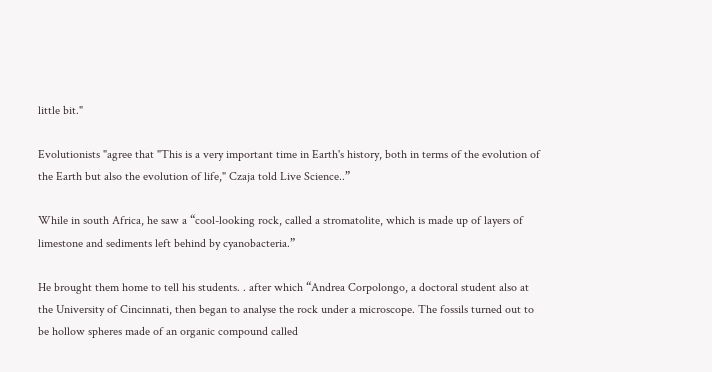little bit."

Evolutionists "agree that "This is a very important time in Earth's history, both in terms of the evolution of the Earth but also the evolution of life," Czaja told Live Science..”

While in south Africa, he saw a “cool-looking rock, called a stromatolite, which is made up of layers of limestone and sediments left behind by cyanobacteria.”

He brought them home to tell his students. . after which “Andrea Corpolongo, a doctoral student also at the University of Cincinnati, then began to analyse the rock under a microscope. The fossils turned out to be hollow spheres made of an organic compound called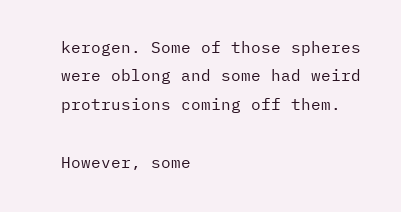kerogen. Some of those spheres were oblong and some had weird protrusions coming off them.

However, some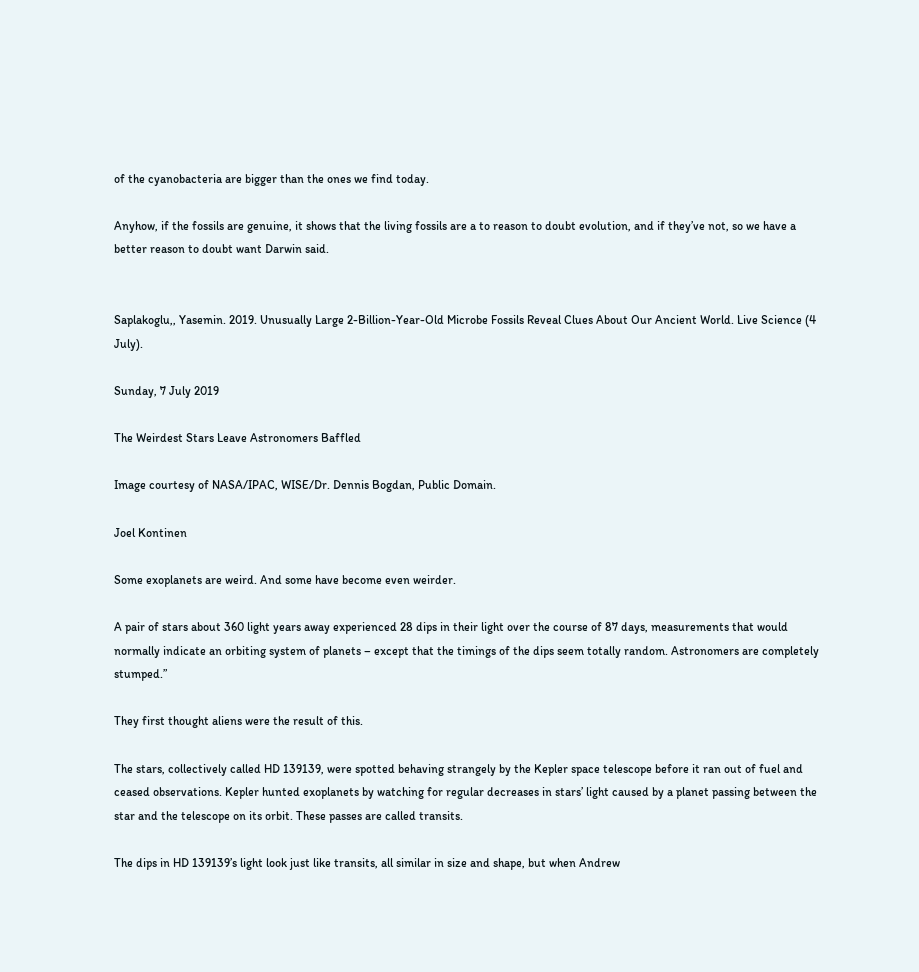of the cyanobacteria are bigger than the ones we find today.

Anyhow, if the fossils are genuine, it shows that the living fossils are a to reason to doubt evolution, and if they’ve not, so we have a better reason to doubt want Darwin said.


Saplakoglu,, Yasemin. 2019. Unusually Large 2-Billion-Year-Old Microbe Fossils Reveal Clues About Our Ancient World. Live Science (4 July).

Sunday, 7 July 2019

The Weirdest Stars Leave Astronomers Baffled

Image courtesy of NASA/IPAC, WISE/Dr. Dennis Bogdan, Public Domain.

Joel Kontinen

Some exoplanets are weird. And some have become even weirder.

A pair of stars about 360 light years away experienced 28 dips in their light over the course of 87 days, measurements that would normally indicate an orbiting system of planets – except that the timings of the dips seem totally random. Astronomers are completely stumped.”

They first thought aliens were the result of this.

The stars, collectively called HD 139139, were spotted behaving strangely by the Kepler space telescope before it ran out of fuel and ceased observations. Kepler hunted exoplanets by watching for regular decreases in stars’ light caused by a planet passing between the star and the telescope on its orbit. These passes are called transits.

The dips in HD 139139’s light look just like transits, all similar in size and shape, but when Andrew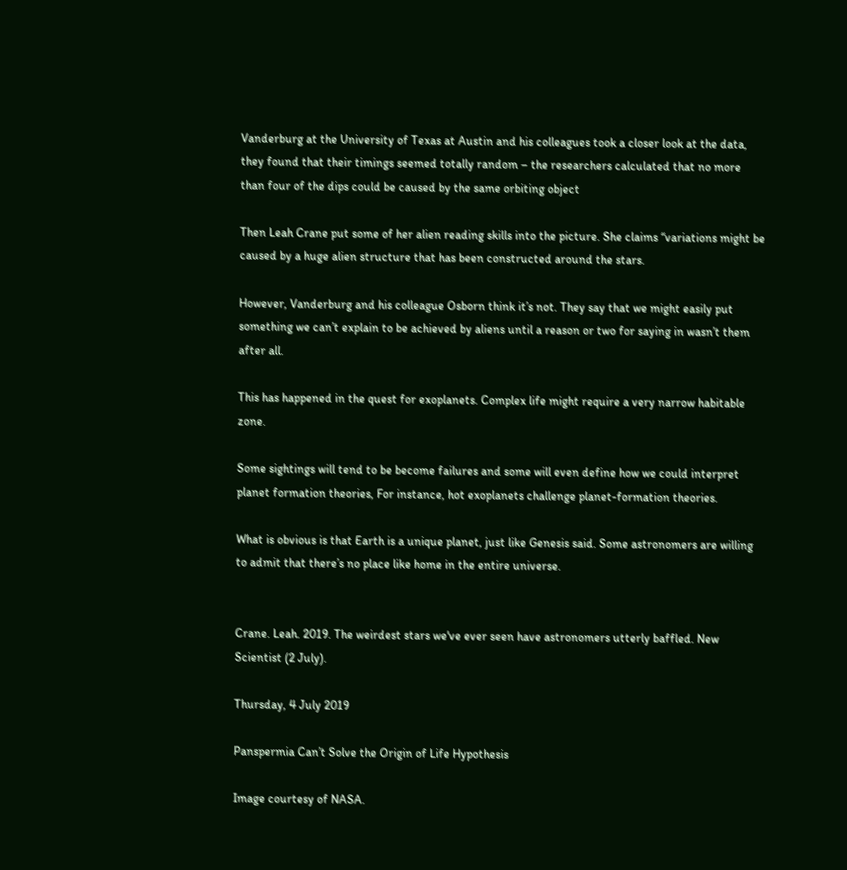Vanderburg at the University of Texas at Austin and his colleagues took a closer look at the data, they found that their timings seemed totally random – the researchers calculated that no more than four of the dips could be caused by the same orbiting object

Then Leah Crane put some of her alien reading skills into the picture. She claims “variations might be caused by a huge alien structure that has been constructed around the stars.

However, Vanderburg and his colleague Osborn think it’s not. They say that we might easily put something we can’t explain to be achieved by aliens until a reason or two for saying in wasn’t them after all.

This has happened in the quest for exoplanets. Complex life might require a very narrow habitable zone.

Some sightings will tend to be become failures and some will even define how we could interpret planet formation theories, For instance, hot exoplanets challenge planet-formation theories.

What is obvious is that Earth is a unique planet, just like Genesis said. Some astronomers are willing to admit that there’s no place like home in the entire universe.


Crane. Leah. 2019. The weirdest stars we've ever seen have astronomers utterly baffled. New Scientist (2 July).

Thursday, 4 July 2019

Panspermia Can’t Solve the Origin of Life Hypothesis

Image courtesy of NASA.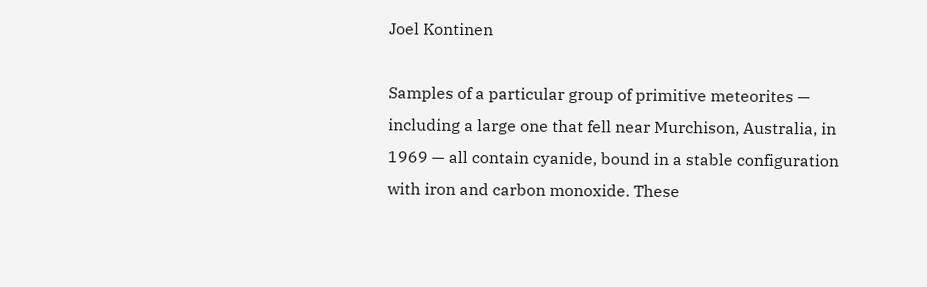Joel Kontinen

Samples of a particular group of primitive meteorites — including a large one that fell near Murchison, Australia, in 1969 — all contain cyanide, bound in a stable configuration with iron and carbon monoxide. These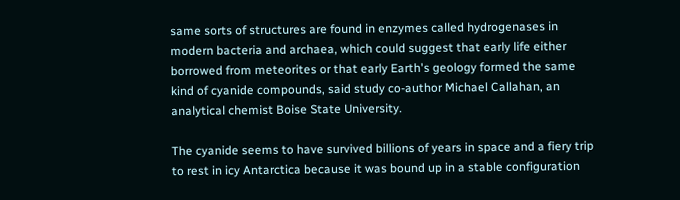same sorts of structures are found in enzymes called hydrogenases in modern bacteria and archaea, which could suggest that early life either borrowed from meteorites or that early Earth's geology formed the same kind of cyanide compounds, said study co-author Michael Callahan, an analytical chemist Boise State University.

The cyanide seems to have survived billions of years in space and a fiery trip to rest in icy Antarctica because it was bound up in a stable configuration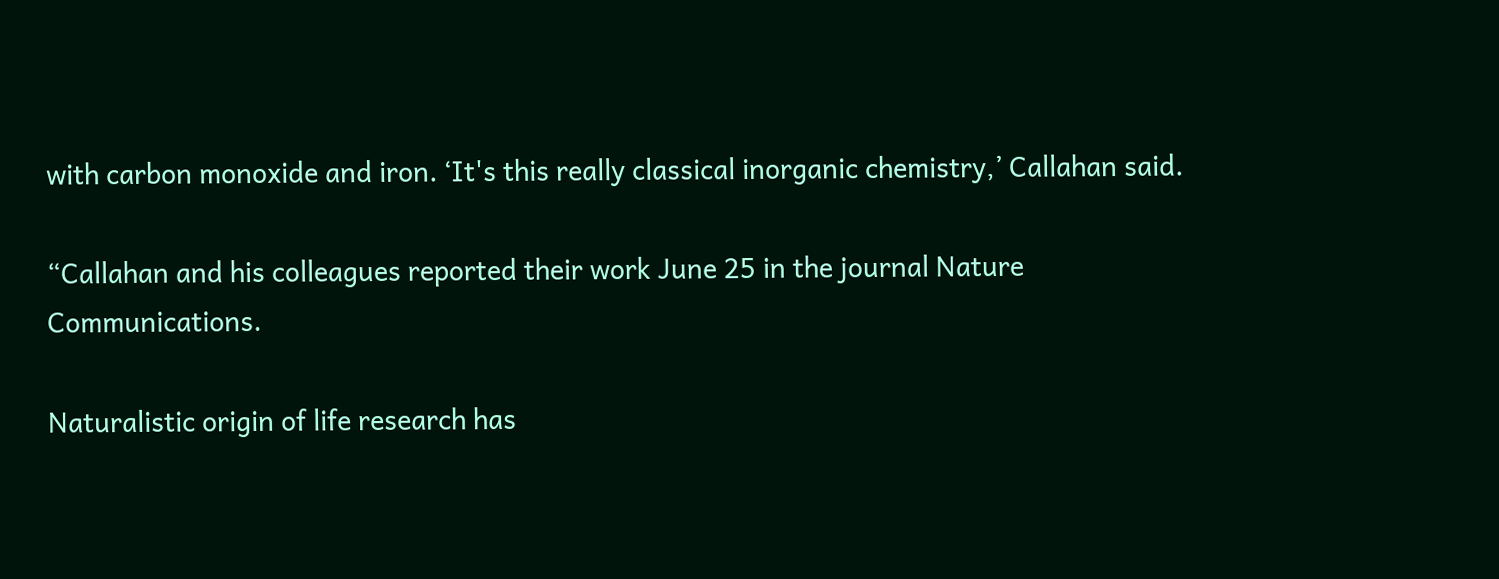with carbon monoxide and iron. ‘It's this really classical inorganic chemistry,’ Callahan said.

“Callahan and his colleagues reported their work June 25 in the journal Nature Communications.

Naturalistic origin of life research has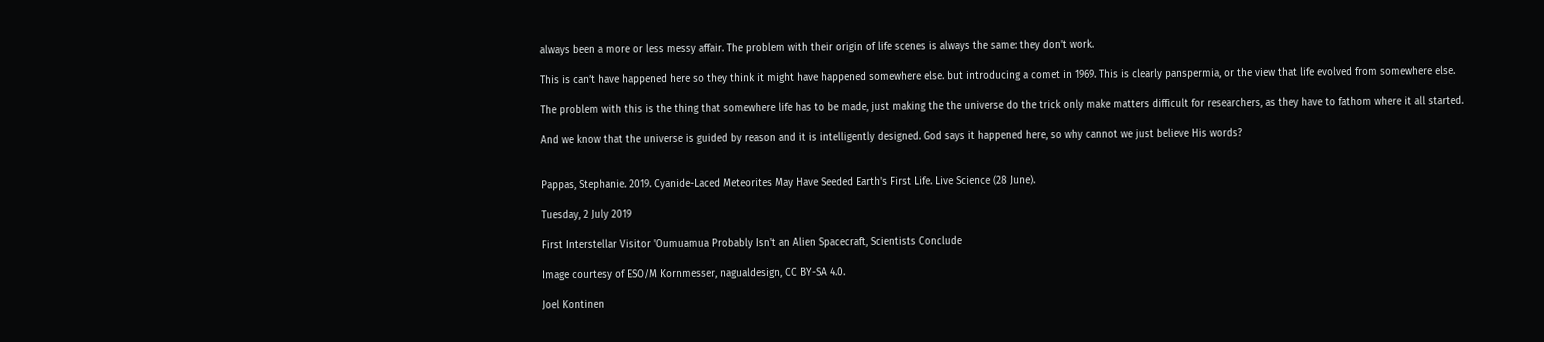always been a more or less messy affair. The problem with their origin of life scenes is always the same: they don’t work.

This is can’t have happened here so they think it might have happened somewhere else. but introducing a comet in 1969. This is clearly panspermia, or the view that life evolved from somewhere else.

The problem with this is the thing that somewhere life has to be made, just making the the universe do the trick only make matters difficult for researchers, as they have to fathom where it all started.

And we know that the universe is guided by reason and it is intelligently designed. God says it happened here, so why cannot we just believe His words?


Pappas, Stephanie. 2019. Cyanide-Laced Meteorites May Have Seeded Earth's First Life. Live Science (28 June).

Tuesday, 2 July 2019

First Interstellar Visitor 'Oumuamua Probably Isn't an Alien Spacecraft, Scientists Conclude

Image courtesy of ESO/M Kornmesser, nagualdesign, CC BY-SA 4.0.

Joel Kontinen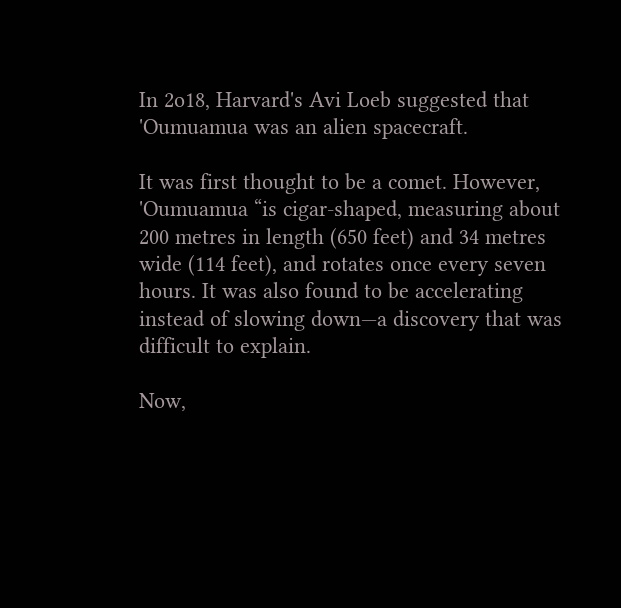In 2o18, Harvard's Avi Loeb suggested that 'Oumuamua was an alien spacecraft.

It was first thought to be a comet. However, 'Oumuamua “is cigar-shaped, measuring about 200 metres in length (650 feet) and 34 metres wide (114 feet), and rotates once every seven hours. It was also found to be accelerating instead of slowing down—a discovery that was difficult to explain.

Now,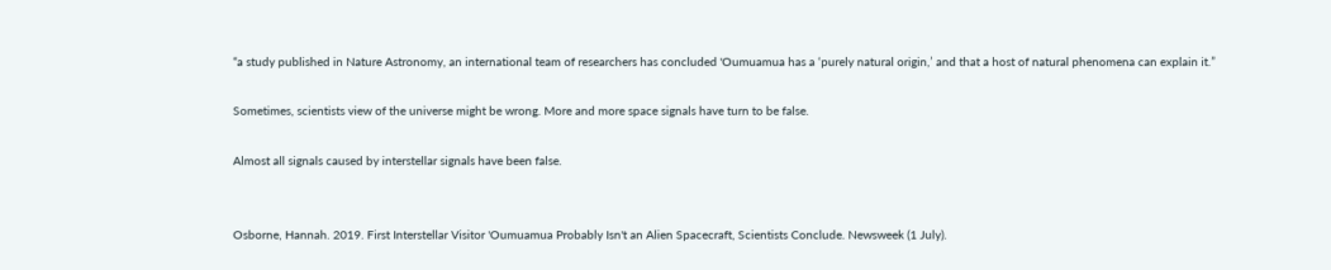“a study published in Nature Astronomy, an international team of researchers has concluded 'Oumuamua has a ‘purely natural origin,’ and that a host of natural phenomena can explain it.”

Sometimes, scientists view of the universe might be wrong. More and more space signals have turn to be false.

Almost all signals caused by interstellar signals have been false.


Osborne, Hannah. 2019. First Interstellar Visitor 'Oumuamua Probably Isn't an Alien Spacecraft, Scientists Conclude. Newsweek (1 July).